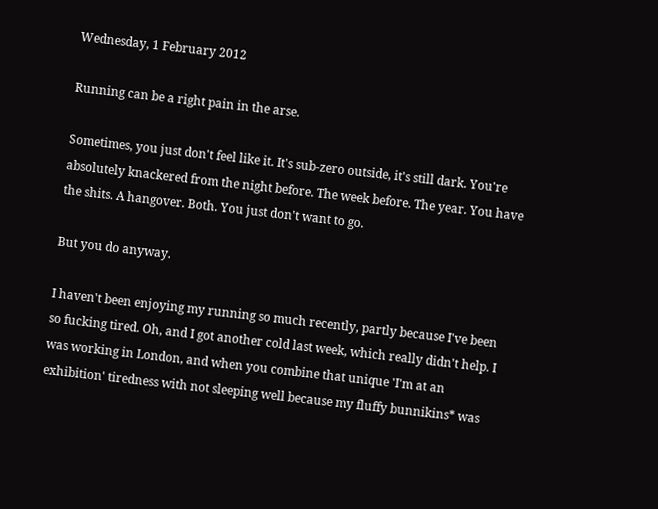Wednesday, 1 February 2012

Running can be a right pain in the arse.

Sometimes, you just don't feel like it. It's sub-zero outside, it's still dark. You're absolutely knackered from the night before. The week before. The year. You have the shits. A hangover. Both. You just don't want to go.

But you do anyway.

I haven't been enjoying my running so much recently, partly because I've been so fucking tired. Oh, and I got another cold last week, which really didn't help. I was working in London, and when you combine that unique 'I'm at an exhibition' tiredness with not sleeping well because my fluffy bunnikins* was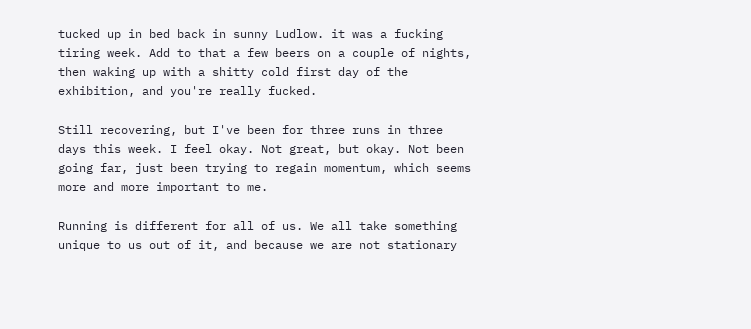tucked up in bed back in sunny Ludlow. it was a fucking tiring week. Add to that a few beers on a couple of nights, then waking up with a shitty cold first day of the exhibition, and you're really fucked.

Still recovering, but I've been for three runs in three days this week. I feel okay. Not great, but okay. Not been going far, just been trying to regain momentum, which seems more and more important to me.

Running is different for all of us. We all take something unique to us out of it, and because we are not stationary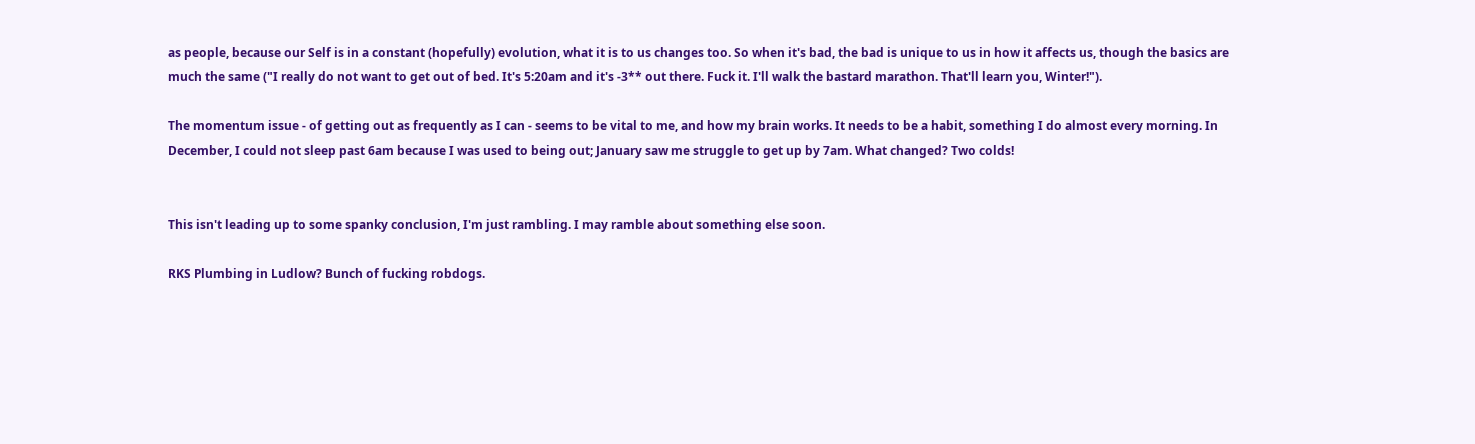as people, because our Self is in a constant (hopefully) evolution, what it is to us changes too. So when it's bad, the bad is unique to us in how it affects us, though the basics are much the same ("I really do not want to get out of bed. It's 5:20am and it's -3** out there. Fuck it. I'll walk the bastard marathon. That'll learn you, Winter!").

The momentum issue - of getting out as frequently as I can - seems to be vital to me, and how my brain works. It needs to be a habit, something I do almost every morning. In December, I could not sleep past 6am because I was used to being out; January saw me struggle to get up by 7am. What changed? Two colds!


This isn't leading up to some spanky conclusion, I'm just rambling. I may ramble about something else soon.

RKS Plumbing in Ludlow? Bunch of fucking robdogs.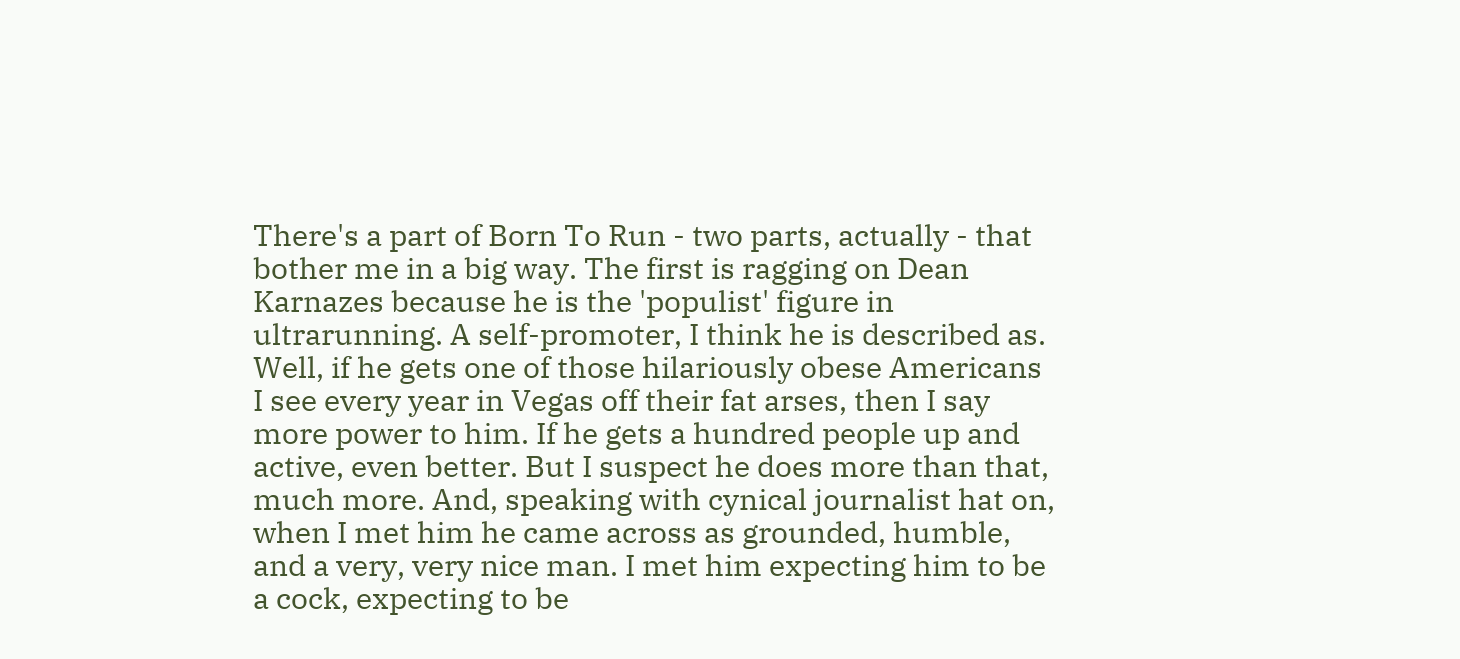There's a part of Born To Run - two parts, actually - that bother me in a big way. The first is ragging on Dean Karnazes because he is the 'populist' figure in ultrarunning. A self-promoter, I think he is described as. Well, if he gets one of those hilariously obese Americans I see every year in Vegas off their fat arses, then I say more power to him. If he gets a hundred people up and active, even better. But I suspect he does more than that, much more. And, speaking with cynical journalist hat on, when I met him he came across as grounded, humble, and a very, very nice man. I met him expecting him to be a cock, expecting to be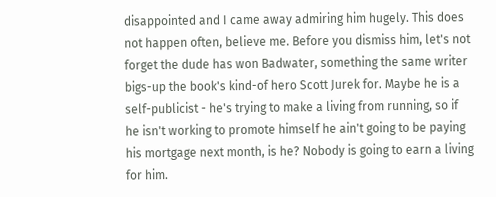disappointed and I came away admiring him hugely. This does not happen often, believe me. Before you dismiss him, let's not forget the dude has won Badwater, something the same writer bigs-up the book's kind-of hero Scott Jurek for. Maybe he is a self-publicist - he's trying to make a living from running, so if he isn't working to promote himself he ain't going to be paying his mortgage next month, is he? Nobody is going to earn a living for him.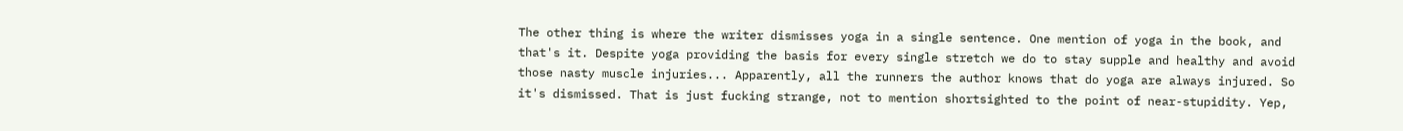The other thing is where the writer dismisses yoga in a single sentence. One mention of yoga in the book, and that's it. Despite yoga providing the basis for every single stretch we do to stay supple and healthy and avoid those nasty muscle injuries... Apparently, all the runners the author knows that do yoga are always injured. So it's dismissed. That is just fucking strange, not to mention shortsighted to the point of near-stupidity. Yep,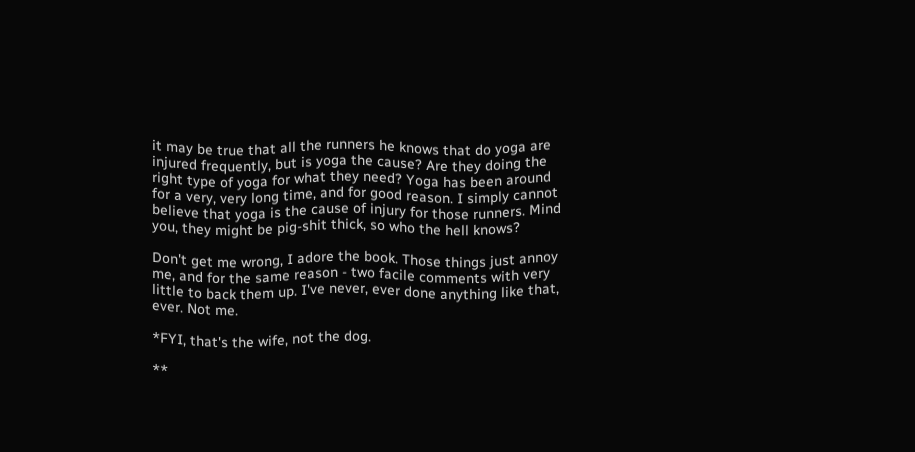it may be true that all the runners he knows that do yoga are injured frequently, but is yoga the cause? Are they doing the right type of yoga for what they need? Yoga has been around for a very, very long time, and for good reason. I simply cannot believe that yoga is the cause of injury for those runners. Mind you, they might be pig-shit thick, so who the hell knows?

Don't get me wrong, I adore the book. Those things just annoy me, and for the same reason - two facile comments with very little to back them up. I've never, ever done anything like that, ever. Not me.

*FYI, that's the wife, not the dog.

**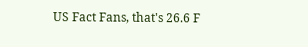US Fact Fans, that's 26.6 F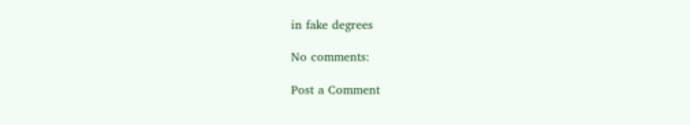in fake degrees

No comments:

Post a Comment